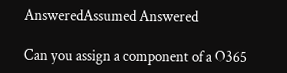AnsweredAssumed Answered

Can you assign a component of a O365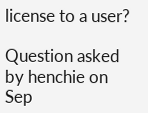license to a user?

Question asked by henchie on Sep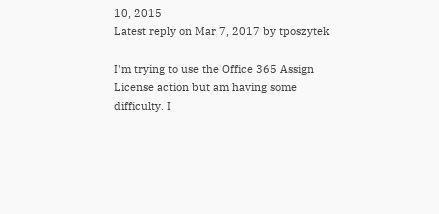10, 2015
Latest reply on Mar 7, 2017 by tposzytek

I'm trying to use the Office 365 Assign License action but am having some difficulty. I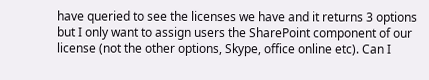have queried to see the licenses we have and it returns 3 options but I only want to assign users the SharePoint component of our license (not the other options, Skype, office online etc). Can I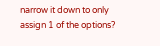narrow it down to only assign 1 of the options?